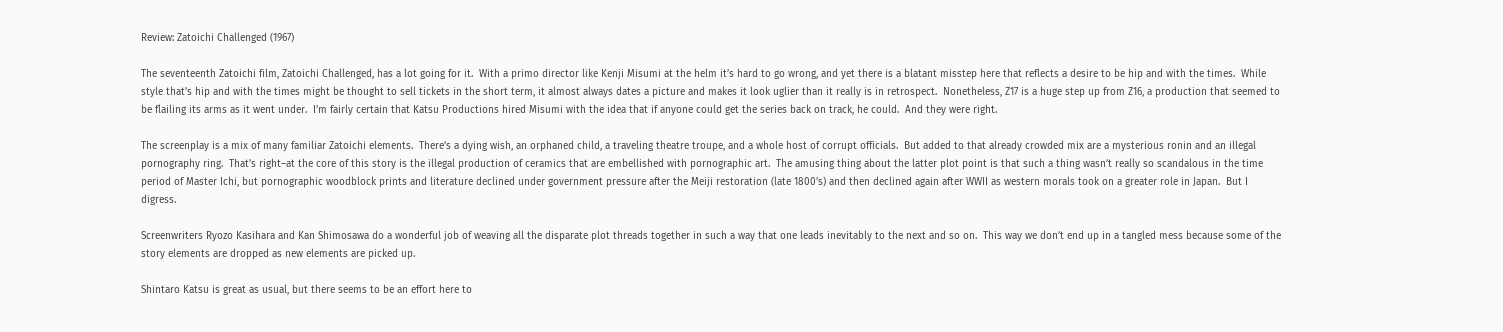Review: Zatoichi Challenged (1967)

The seventeenth Zatoichi film, Zatoichi Challenged, has a lot going for it.  With a primo director like Kenji Misumi at the helm it’s hard to go wrong, and yet there is a blatant misstep here that reflects a desire to be hip and with the times.  While style that’s hip and with the times might be thought to sell tickets in the short term, it almost always dates a picture and makes it look uglier than it really is in retrospect.  Nonetheless, Z17 is a huge step up from Z16, a production that seemed to be flailing its arms as it went under.  I’m fairly certain that Katsu Productions hired Misumi with the idea that if anyone could get the series back on track, he could.  And they were right.

The screenplay is a mix of many familiar Zatoichi elements.  There’s a dying wish, an orphaned child, a traveling theatre troupe, and a whole host of corrupt officials.  But added to that already crowded mix are a mysterious ronin and an illegal pornography ring.  That’s right–at the core of this story is the illegal production of ceramics that are embellished with pornographic art.  The amusing thing about the latter plot point is that such a thing wasn’t really so scandalous in the time period of Master Ichi, but pornographic woodblock prints and literature declined under government pressure after the Meiji restoration (late 1800’s) and then declined again after WWII as western morals took on a greater role in Japan.  But I digress.

Screenwriters Ryozo Kasihara and Kan Shimosawa do a wonderful job of weaving all the disparate plot threads together in such a way that one leads inevitably to the next and so on.  This way we don’t end up in a tangled mess because some of the story elements are dropped as new elements are picked up.

Shintaro Katsu is great as usual, but there seems to be an effort here to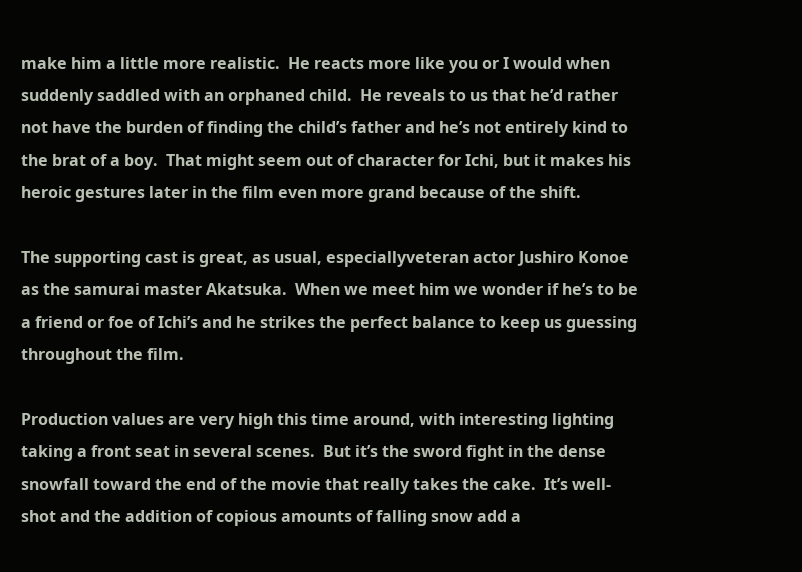make him a little more realistic.  He reacts more like you or I would when suddenly saddled with an orphaned child.  He reveals to us that he’d rather not have the burden of finding the child’s father and he’s not entirely kind to the brat of a boy.  That might seem out of character for Ichi, but it makes his heroic gestures later in the film even more grand because of the shift.

The supporting cast is great, as usual, especiallyveteran actor Jushiro Konoe as the samurai master Akatsuka.  When we meet him we wonder if he’s to be a friend or foe of Ichi’s and he strikes the perfect balance to keep us guessing throughout the film.

Production values are very high this time around, with interesting lighting taking a front seat in several scenes.  But it’s the sword fight in the dense snowfall toward the end of the movie that really takes the cake.  It’s well-shot and the addition of copious amounts of falling snow add a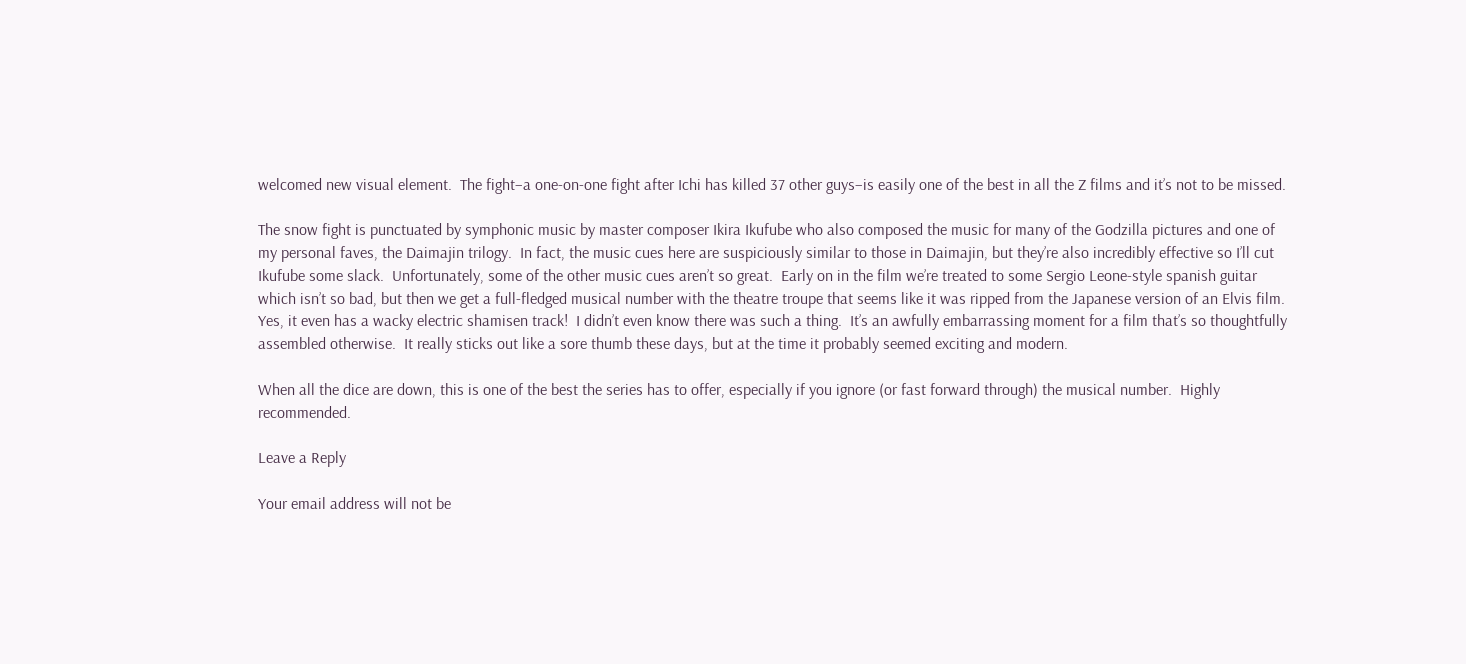welcomed new visual element.  The fight–a one-on-one fight after Ichi has killed 37 other guys–is easily one of the best in all the Z films and it’s not to be missed.

The snow fight is punctuated by symphonic music by master composer Ikira Ikufube who also composed the music for many of the Godzilla pictures and one of my personal faves, the Daimajin trilogy.  In fact, the music cues here are suspiciously similar to those in Daimajin, but they’re also incredibly effective so I’ll cut Ikufube some slack.  Unfortunately, some of the other music cues aren’t so great.  Early on in the film we’re treated to some Sergio Leone-style spanish guitar which isn’t so bad, but then we get a full-fledged musical number with the theatre troupe that seems like it was ripped from the Japanese version of an Elvis film.  Yes, it even has a wacky electric shamisen track!  I didn’t even know there was such a thing.  It’s an awfully embarrassing moment for a film that’s so thoughtfully assembled otherwise.  It really sticks out like a sore thumb these days, but at the time it probably seemed exciting and modern.

When all the dice are down, this is one of the best the series has to offer, especially if you ignore (or fast forward through) the musical number.  Highly recommended.

Leave a Reply

Your email address will not be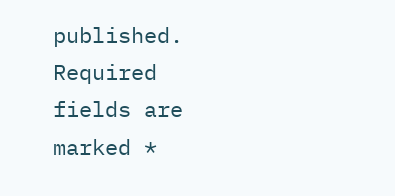published. Required fields are marked *